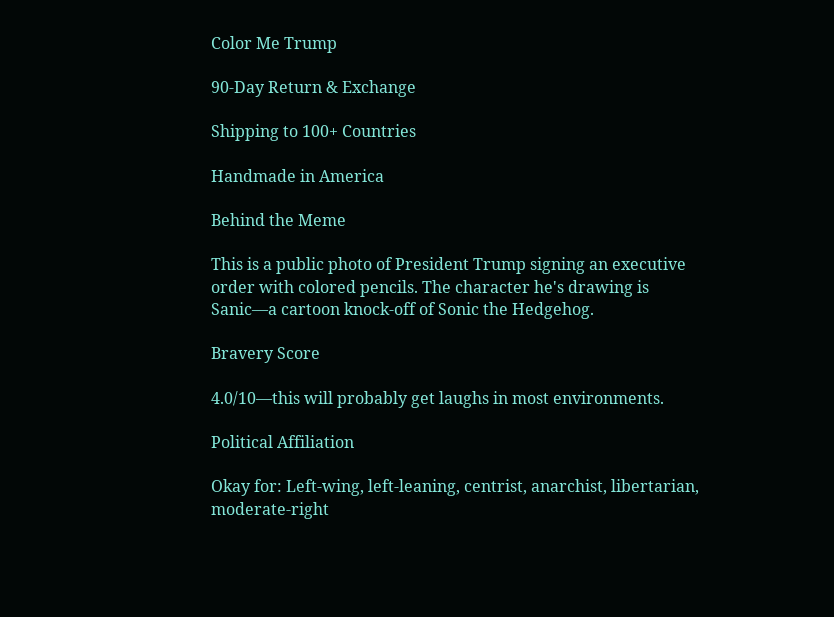Color Me Trump

90-Day Return & Exchange

Shipping to 100+ Countries

Handmade in America

Behind the Meme

This is a public photo of President Trump signing an executive order with colored pencils. The character he's drawing is Sanic—a cartoon knock-off of Sonic the Hedgehog.

Bravery Score

4.0/10—this will probably get laughs in most environments.

Political Affiliation

Okay for: Left-wing, left-leaning, centrist, anarchist, libertarian, moderate-right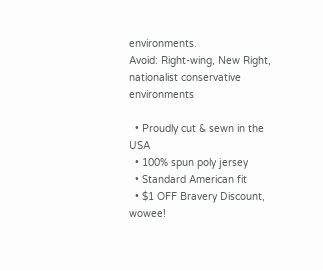environments.
Avoid: Right-wing, New Right, nationalist conservative environments

  • Proudly cut & sewn in the USA
  • 100% spun poly jersey
  • Standard American fit
  • $1 OFF Bravery Discount, wowee!